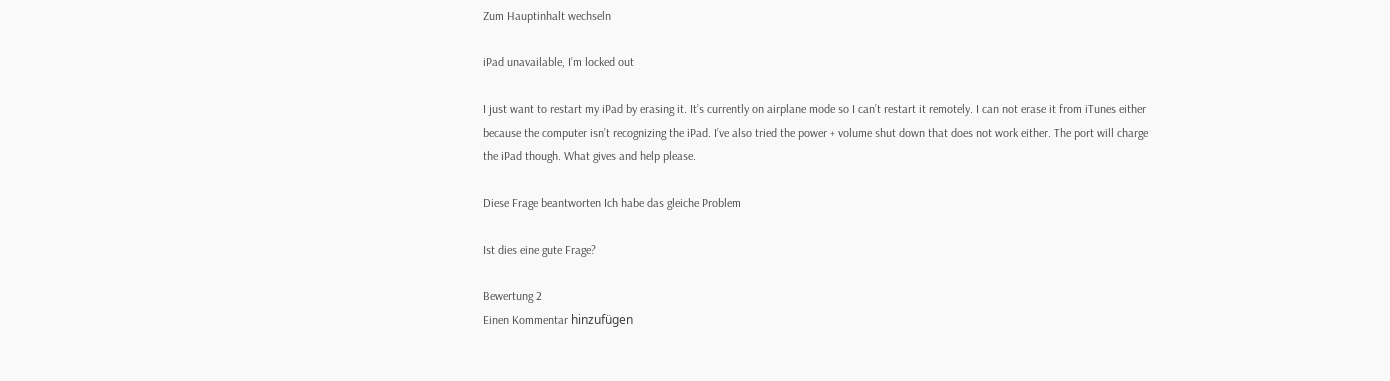Zum Hauptinhalt wechseln

iPad unavailable, I’m locked out

I just want to restart my iPad by erasing it. It’s currently on airplane mode so I can’t restart it remotely. I can not erase it from iTunes either because the computer isn’t recognizing the iPad. I’ve also tried the power + volume shut down that does not work either. The port will charge the iPad though. What gives and help please.

Diese Frage beantworten Ich habe das gleiche Problem

Ist dies eine gute Frage?

Bewertung 2
Einen Kommentar hinzufügen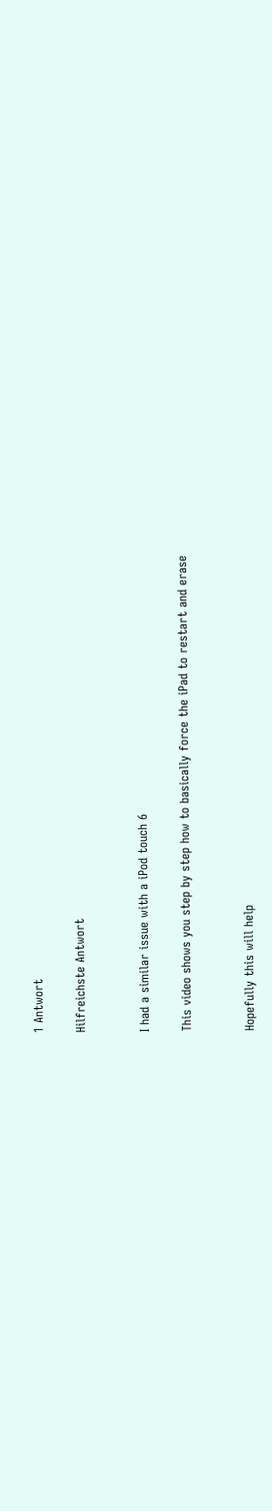1 Antwort

Hilfreichste Antwort


I had a similar issue with a iPod touch 6

This video shows you step by step how to basically force the iPad to restart and erase


Hopefully this will help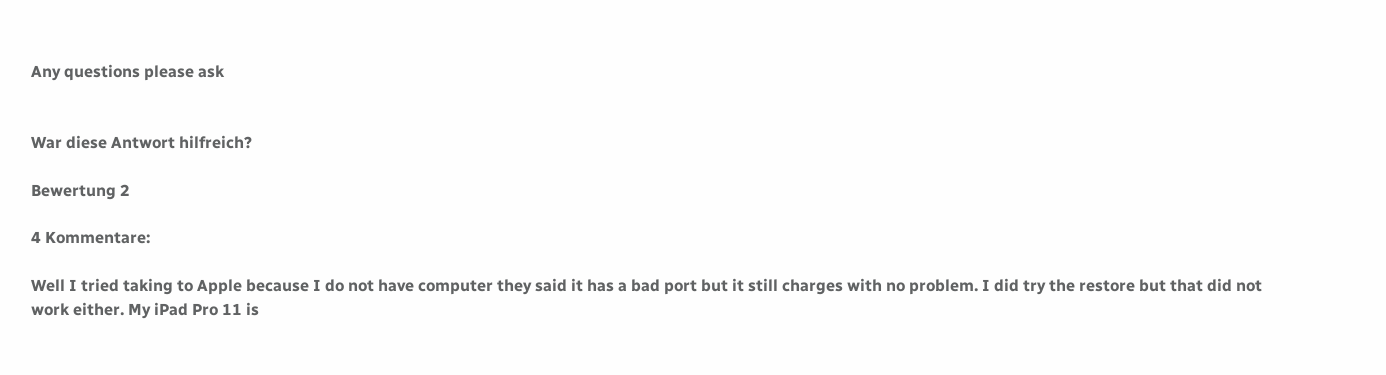Any questions please ask


War diese Antwort hilfreich?

Bewertung 2

4 Kommentare:

Well I tried taking to Apple because I do not have computer they said it has a bad port but it still charges with no problem. I did try the restore but that did not work either. My iPad Pro 11 is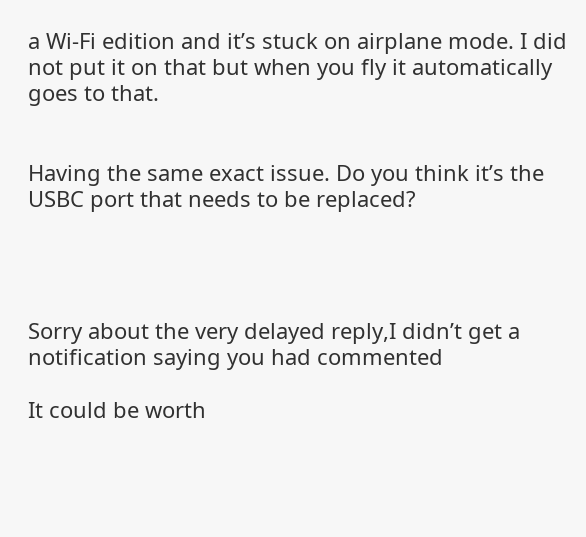a Wi-Fi edition and it’s stuck on airplane mode. I did not put it on that but when you fly it automatically goes to that.


Having the same exact issue. Do you think it’s the USBC port that needs to be replaced?




Sorry about the very delayed reply,I didn’t get a notification saying you had commented

It could be worth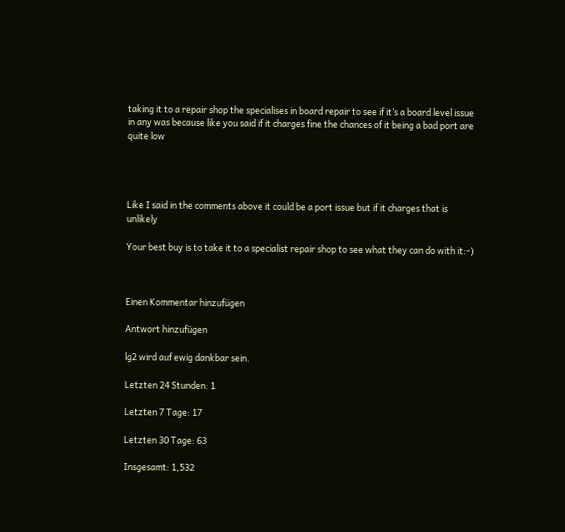taking it to a repair shop the specialises in board repair to see if it’s a board level issue in any was because like you said if it charges fine the chances of it being a bad port are quite low




Like I said in the comments above it could be a port issue but if it charges that is unlikely

Your best buy is to take it to a specialist repair shop to see what they can do with it:-)



Einen Kommentar hinzufügen

Antwort hinzufügen

lg2 wird auf ewig dankbar sein.

Letzten 24 Stunden: 1

Letzten 7 Tage: 17

Letzten 30 Tage: 63

Insgesamt: 1,532